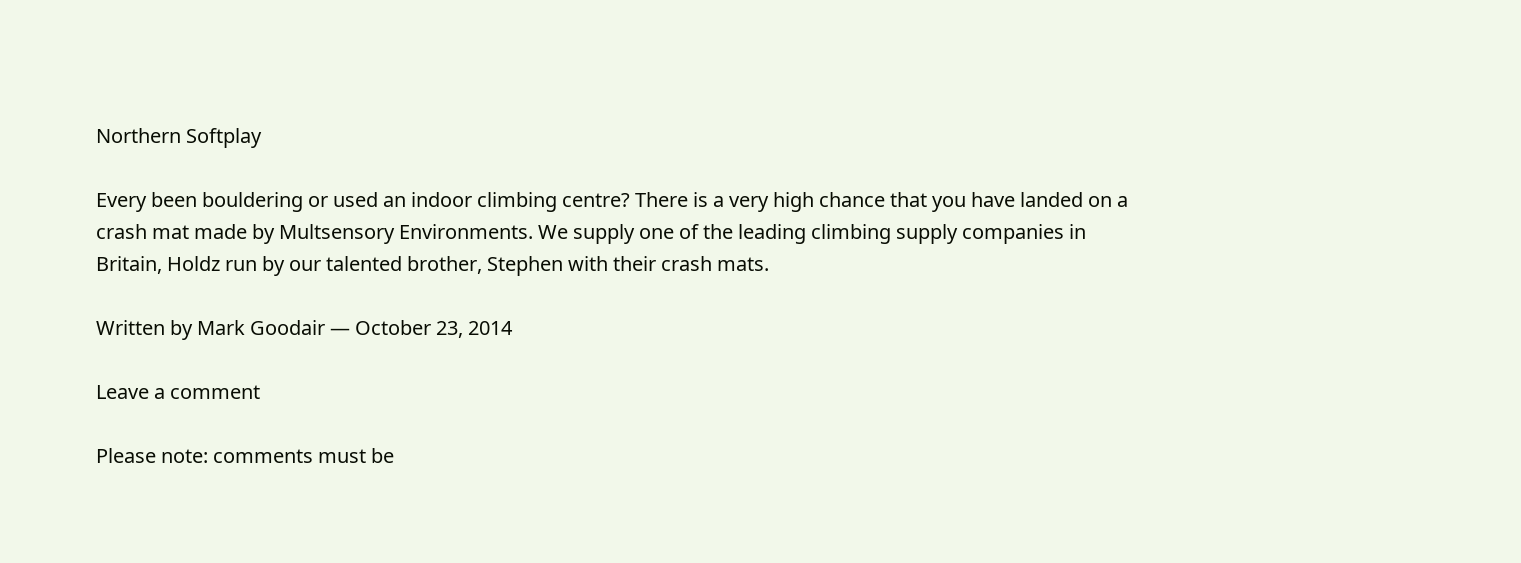Northern Softplay

Every been bouldering or used an indoor climbing centre? There is a very high chance that you have landed on a crash mat made by Multsensory Environments. We supply one of the leading climbing supply companies in Britain, Holdz run by our talented brother, Stephen with their crash mats.

Written by Mark Goodair — October 23, 2014

Leave a comment

Please note: comments must be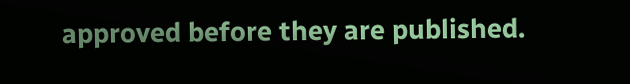approved before they are published.